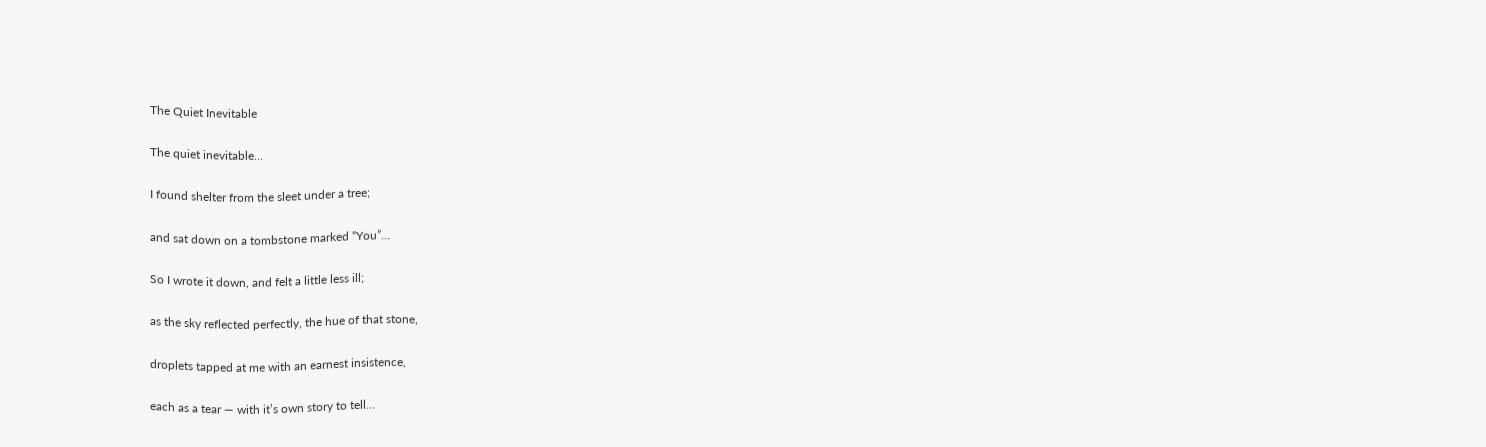The Quiet Inevitable

The quiet inevitable…

I found shelter from the sleet under a tree;

and sat down on a tombstone marked “You”…

So I wrote it down, and felt a little less ill;

as the sky reflected perfectly, the hue of that stone,

droplets tapped at me with an earnest insistence,

each as a tear — with it’s own story to tell…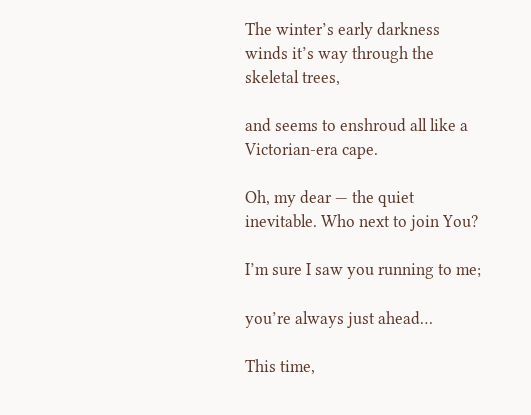The winter’s early darkness winds it’s way through the skeletal trees,

and seems to enshroud all like a Victorian-era cape.

Oh, my dear — the quiet inevitable. Who next to join You?

I’m sure I saw you running to me;

you’re always just ahead…

This time,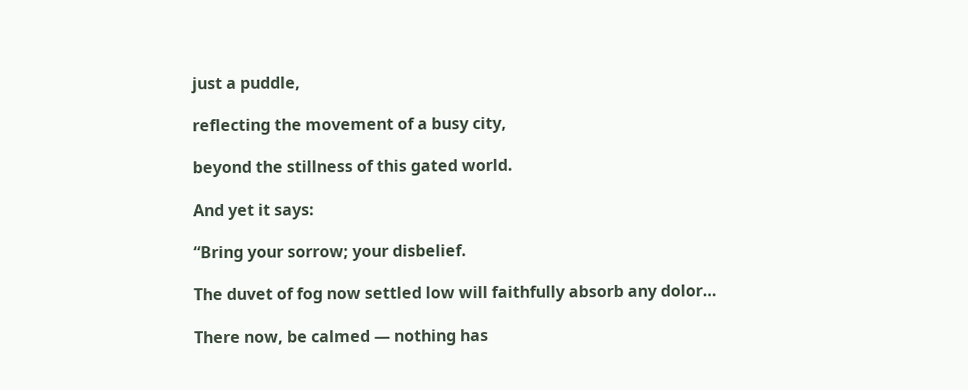just a puddle,

reflecting the movement of a busy city,

beyond the stillness of this gated world.

And yet it says:

“Bring your sorrow; your disbelief.

The duvet of fog now settled low will faithfully absorb any dolor…

There now, be calmed — nothing has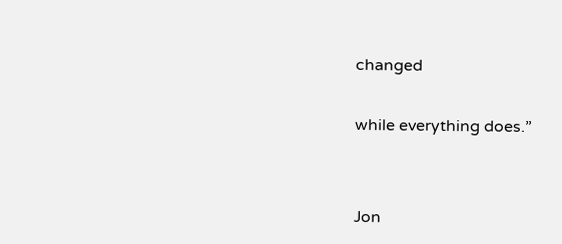changed

while everything does.”


Jon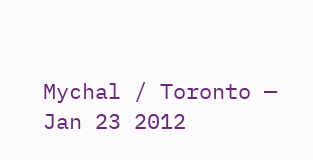Mychal / Toronto — Jan 23 2012